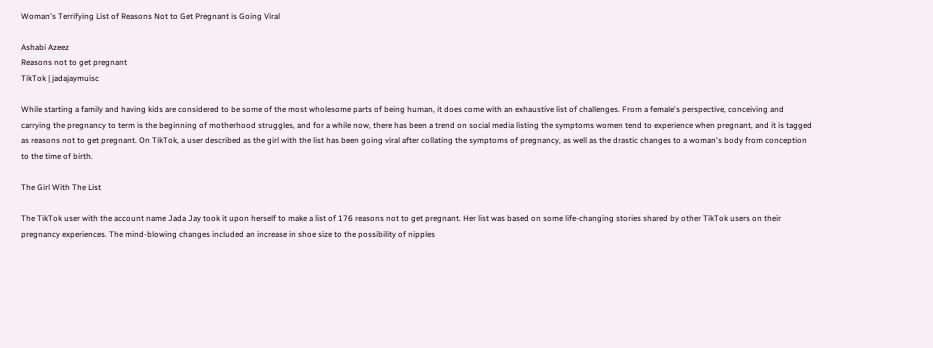Woman's Terrifying List of Reasons Not to Get Pregnant is Going Viral

Ashabi Azeez
Reasons not to get pregnant
TikTok | jadajaymuisc

While starting a family and having kids are considered to be some of the most wholesome parts of being human, it does come with an exhaustive list of challenges. From a female's perspective, conceiving and carrying the pregnancy to term is the beginning of motherhood struggles, and for a while now, there has been a trend on social media listing the symptoms women tend to experience when pregnant, and it is tagged as reasons not to get pregnant. On TikTok, a user described as the girl with the list has been going viral after collating the symptoms of pregnancy, as well as the drastic changes to a woman's body from conception to the time of birth.

The Girl With The List

The TikTok user with the account name Jada Jay took it upon herself to make a list of 176 reasons not to get pregnant. Her list was based on some life-changing stories shared by other TikTok users on their pregnancy experiences. The mind-blowing changes included an increase in shoe size to the possibility of nipples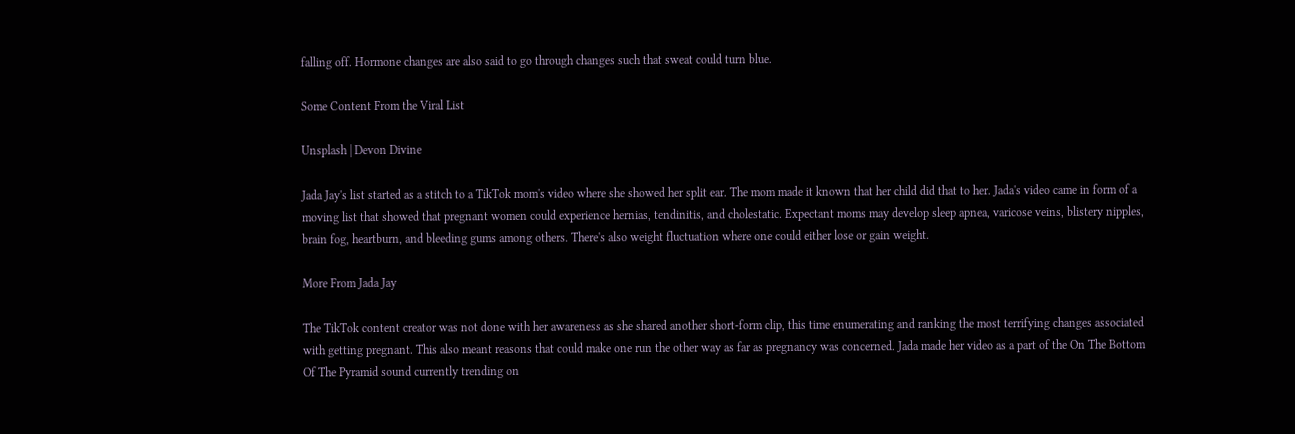falling off. Hormone changes are also said to go through changes such that sweat could turn blue.

Some Content From the Viral List

Unsplash | Devon Divine

Jada Jay's list started as a stitch to a TikTok mom's video where she showed her split ear. The mom made it known that her child did that to her. Jada's video came in form of a moving list that showed that pregnant women could experience hernias, tendinitis, and cholestatic. Expectant moms may develop sleep apnea, varicose veins, blistery nipples, brain fog, heartburn, and bleeding gums among others. There's also weight fluctuation where one could either lose or gain weight.

More From Jada Jay

The TikTok content creator was not done with her awareness as she shared another short-form clip, this time enumerating and ranking the most terrifying changes associated with getting pregnant. This also meant reasons that could make one run the other way as far as pregnancy was concerned. Jada made her video as a part of the On The Bottom Of The Pyramid sound currently trending on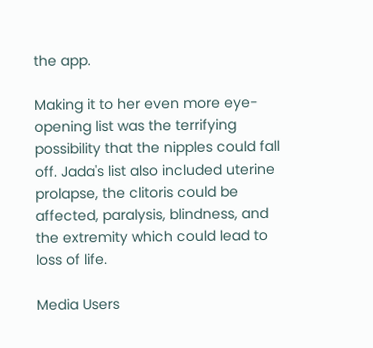the app.

Making it to her even more eye-opening list was the terrifying possibility that the nipples could fall off. Jada's list also included uterine prolapse, the clitoris could be affected, paralysis, blindness, and the extremity which could lead to loss of life.

Media Users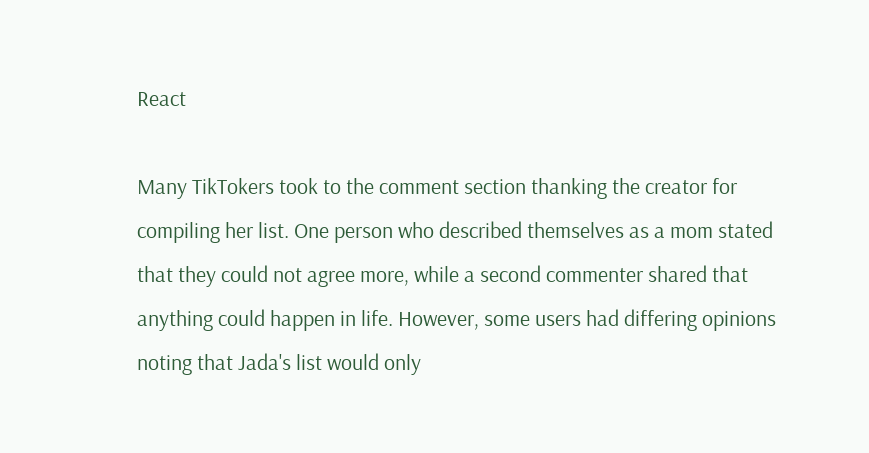React

Many TikTokers took to the comment section thanking the creator for compiling her list. One person who described themselves as a mom stated that they could not agree more, while a second commenter shared that anything could happen in life. However, some users had differing opinions noting that Jada's list would only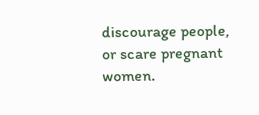discourage people, or scare pregnant women.